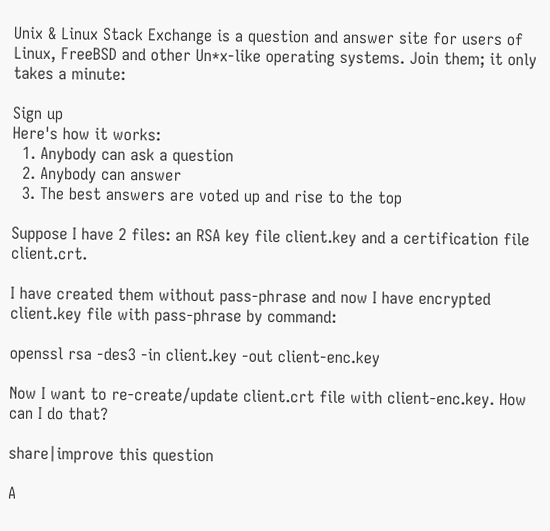Unix & Linux Stack Exchange is a question and answer site for users of Linux, FreeBSD and other Un*x-like operating systems. Join them; it only takes a minute:

Sign up
Here's how it works:
  1. Anybody can ask a question
  2. Anybody can answer
  3. The best answers are voted up and rise to the top

Suppose I have 2 files: an RSA key file client.key and a certification file client.crt.

I have created them without pass-phrase and now I have encrypted client.key file with pass-phrase by command:

openssl rsa -des3 -in client.key -out client-enc.key

Now I want to re-create/update client.crt file with client-enc.key. How can I do that?

share|improve this question

A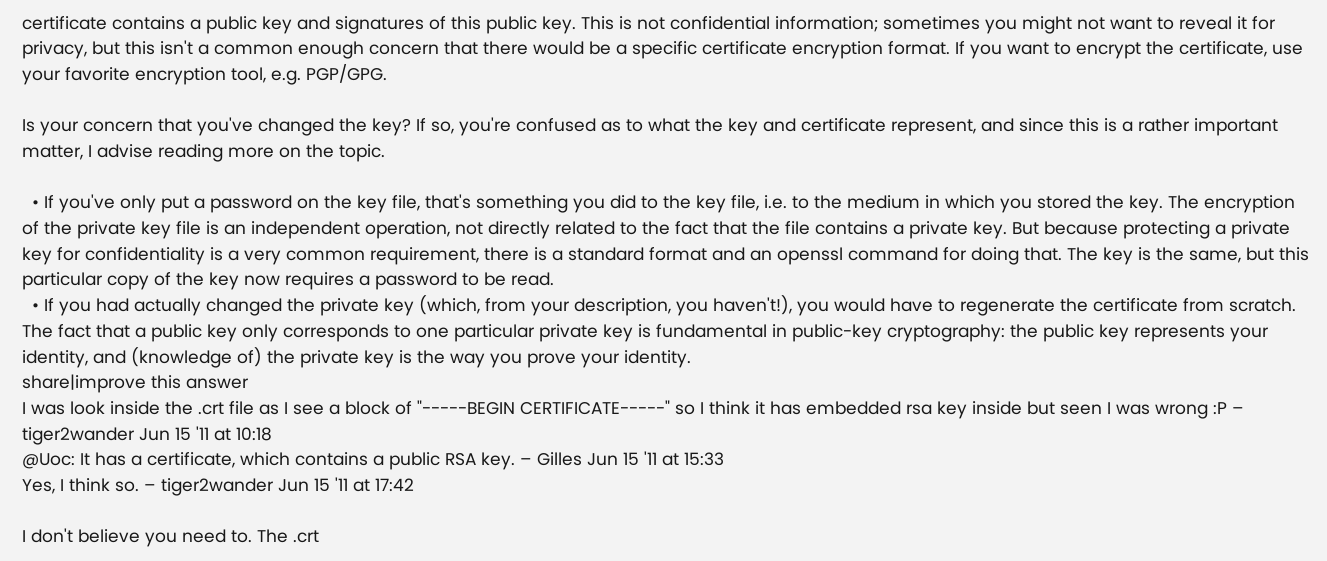certificate contains a public key and signatures of this public key. This is not confidential information; sometimes you might not want to reveal it for privacy, but this isn't a common enough concern that there would be a specific certificate encryption format. If you want to encrypt the certificate, use your favorite encryption tool, e.g. PGP/GPG.

Is your concern that you've changed the key? If so, you're confused as to what the key and certificate represent, and since this is a rather important matter, I advise reading more on the topic.

  • If you've only put a password on the key file, that's something you did to the key file, i.e. to the medium in which you stored the key. The encryption of the private key file is an independent operation, not directly related to the fact that the file contains a private key. But because protecting a private key for confidentiality is a very common requirement, there is a standard format and an openssl command for doing that. The key is the same, but this particular copy of the key now requires a password to be read.
  • If you had actually changed the private key (which, from your description, you haven't!), you would have to regenerate the certificate from scratch. The fact that a public key only corresponds to one particular private key is fundamental in public-key cryptography: the public key represents your identity, and (knowledge of) the private key is the way you prove your identity.
share|improve this answer
I was look inside the .crt file as I see a block of "-----BEGIN CERTIFICATE-----" so I think it has embedded rsa key inside but seen I was wrong :P – tiger2wander Jun 15 '11 at 10:18
@Uoc: It has a certificate, which contains a public RSA key. – Gilles Jun 15 '11 at 15:33
Yes, I think so. – tiger2wander Jun 15 '11 at 17:42

I don't believe you need to. The .crt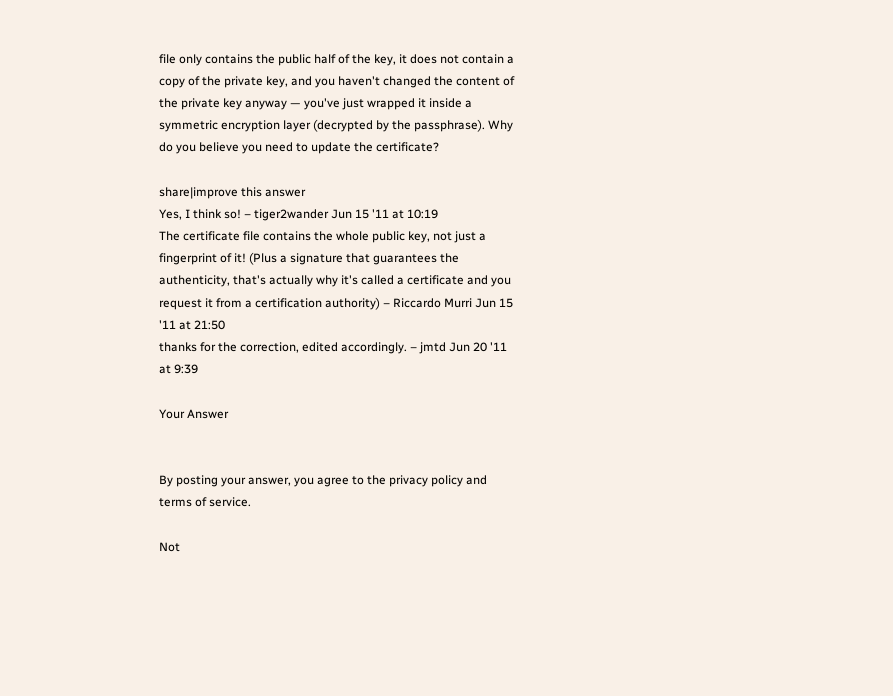file only contains the public half of the key, it does not contain a copy of the private key, and you haven't changed the content of the private key anyway — you've just wrapped it inside a symmetric encryption layer (decrypted by the passphrase). Why do you believe you need to update the certificate?

share|improve this answer
Yes, I think so! – tiger2wander Jun 15 '11 at 10:19
The certificate file contains the whole public key, not just a fingerprint of it! (Plus a signature that guarantees the authenticity, that's actually why it's called a certificate and you request it from a certification authority) – Riccardo Murri Jun 15 '11 at 21:50
thanks for the correction, edited accordingly. – jmtd Jun 20 '11 at 9:39

Your Answer


By posting your answer, you agree to the privacy policy and terms of service.

Not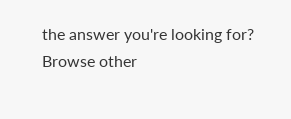the answer you're looking for? Browse other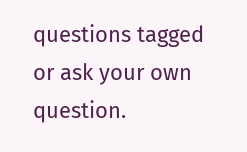questions tagged or ask your own question.